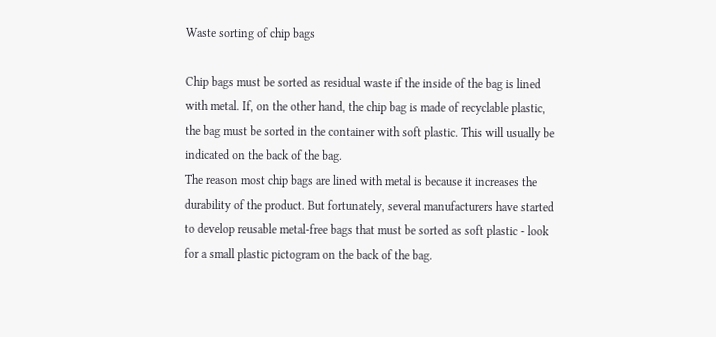Waste sorting of chip bags

Chip bags must be sorted as residual waste if the inside of the bag is lined with metal. If, on the other hand, the chip bag is made of recyclable plastic, the bag must be sorted in the container with soft plastic. This will usually be indicated on the back of the bag.
The reason most chip bags are lined with metal is because it increases the durability of the product. But fortunately, several manufacturers have started to develop reusable metal-free bags that must be sorted as soft plastic - look for a small plastic pictogram on the back of the bag.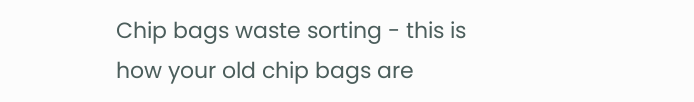Chip bags waste sorting - this is how your old chip bags are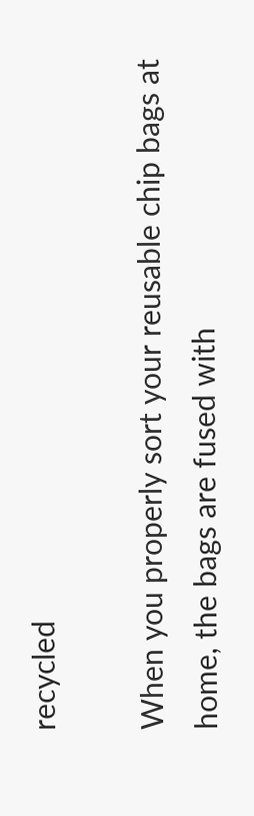recycled

When you properly sort your reusable chip bags at home, the bags are fused with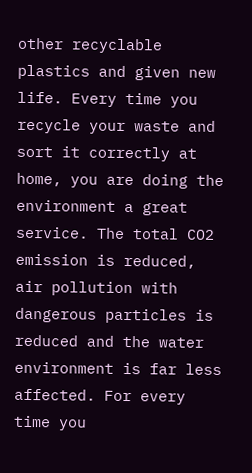other recyclable plastics and given new life. Every time you recycle your waste and sort it correctly at home, you are doing the environment a great service. The total CO2 emission is reduced, air pollution with dangerous particles is reduced and the water environment is far less affected. For every time you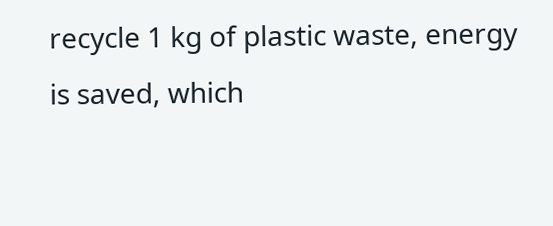recycle 1 kg of plastic waste, energy is saved, which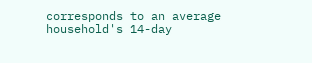corresponds to an average household's 14-day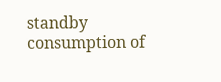standby consumption of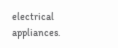electrical appliances.